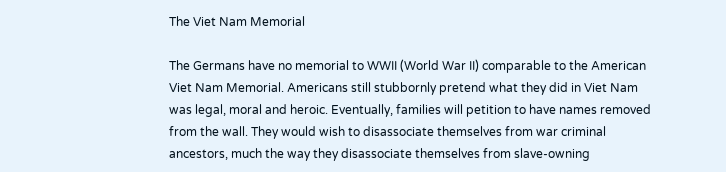The Viet Nam Memorial

The Germans have no memorial to WWII (World War II) comparable to the American Viet Nam Memorial. Americans still stubbornly pretend what they did in Viet Nam was legal, moral and heroic. Eventually, families will petition to have names removed from the wall. They would wish to disassociate themselves from war criminal ancestors, much the way they disassociate themselves from slave-owning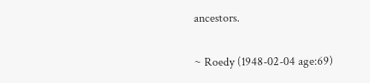ancestors.

~ Roedy (1948-02-04 age:69)